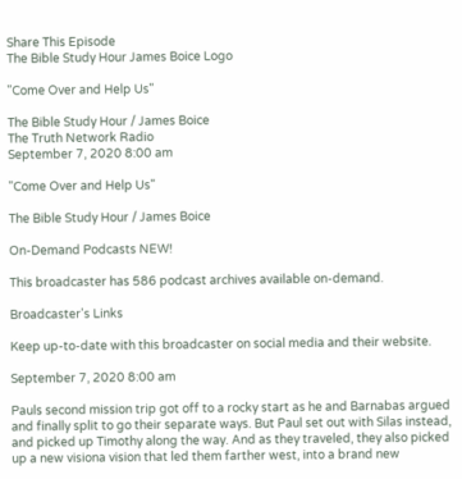Share This Episode
The Bible Study Hour James Boice Logo

"Come Over and Help Us"

The Bible Study Hour / James Boice
The Truth Network Radio
September 7, 2020 8:00 am

"Come Over and Help Us"

The Bible Study Hour / James Boice

On-Demand Podcasts NEW!

This broadcaster has 586 podcast archives available on-demand.

Broadcaster's Links

Keep up-to-date with this broadcaster on social media and their website.

September 7, 2020 8:00 am

Pauls second mission trip got off to a rocky start as he and Barnabas argued and finally split to go their separate ways. But Paul set out with Silas instead, and picked up Timothy along the way. And as they traveled, they also picked up a new visiona vision that led them farther west, into a brand new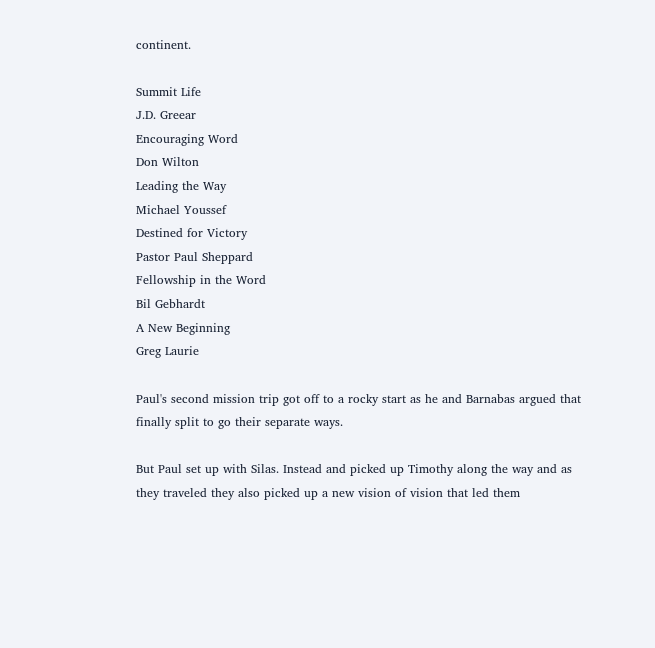continent.

Summit Life
J.D. Greear
Encouraging Word
Don Wilton
Leading the Way
Michael Youssef
Destined for Victory
Pastor Paul Sheppard
Fellowship in the Word
Bil Gebhardt
A New Beginning
Greg Laurie

Paul's second mission trip got off to a rocky start as he and Barnabas argued that finally split to go their separate ways.

But Paul set up with Silas. Instead and picked up Timothy along the way and as they traveled they also picked up a new vision of vision that led them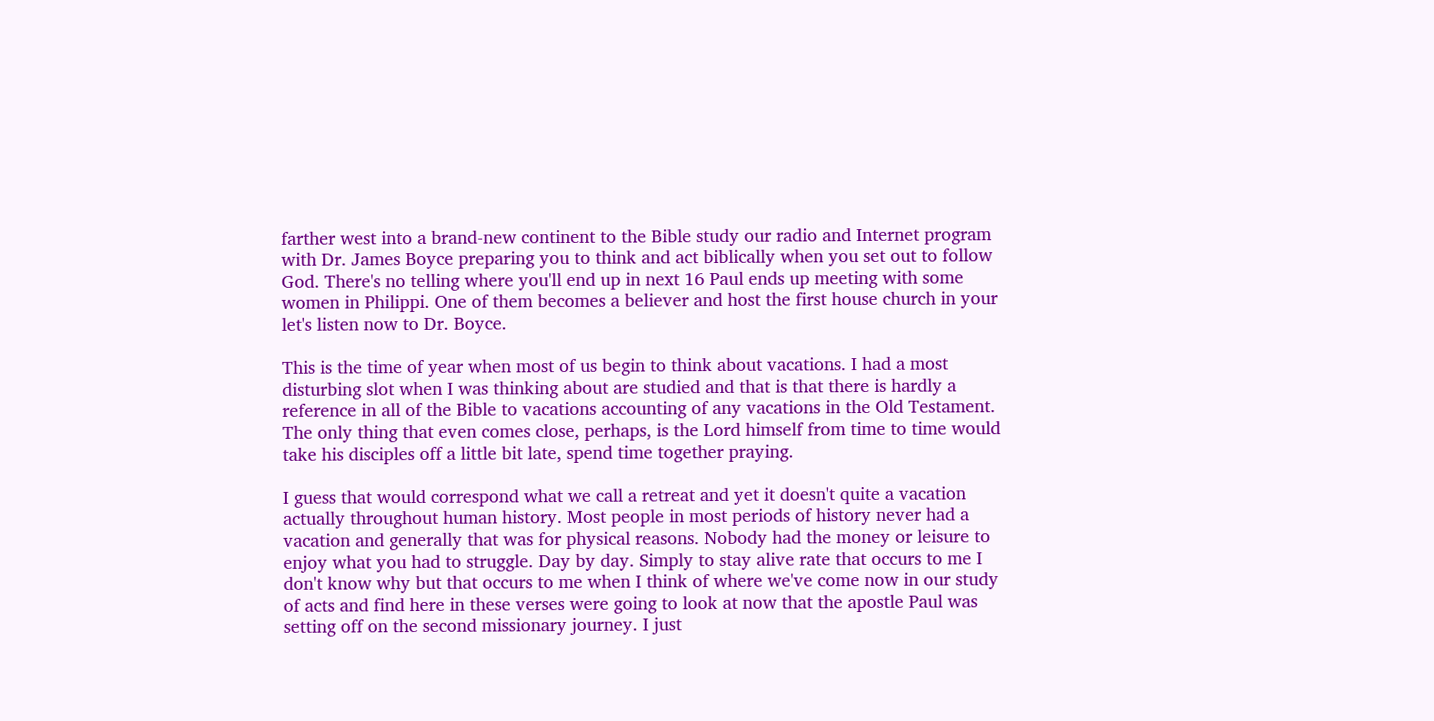farther west into a brand-new continent to the Bible study our radio and Internet program with Dr. James Boyce preparing you to think and act biblically when you set out to follow God. There's no telling where you'll end up in next 16 Paul ends up meeting with some women in Philippi. One of them becomes a believer and host the first house church in your let's listen now to Dr. Boyce.

This is the time of year when most of us begin to think about vacations. I had a most disturbing slot when I was thinking about are studied and that is that there is hardly a reference in all of the Bible to vacations accounting of any vacations in the Old Testament. The only thing that even comes close, perhaps, is the Lord himself from time to time would take his disciples off a little bit late, spend time together praying.

I guess that would correspond what we call a retreat and yet it doesn't quite a vacation actually throughout human history. Most people in most periods of history never had a vacation and generally that was for physical reasons. Nobody had the money or leisure to enjoy what you had to struggle. Day by day. Simply to stay alive rate that occurs to me I don't know why but that occurs to me when I think of where we've come now in our study of acts and find here in these verses were going to look at now that the apostle Paul was setting off on the second missionary journey. I just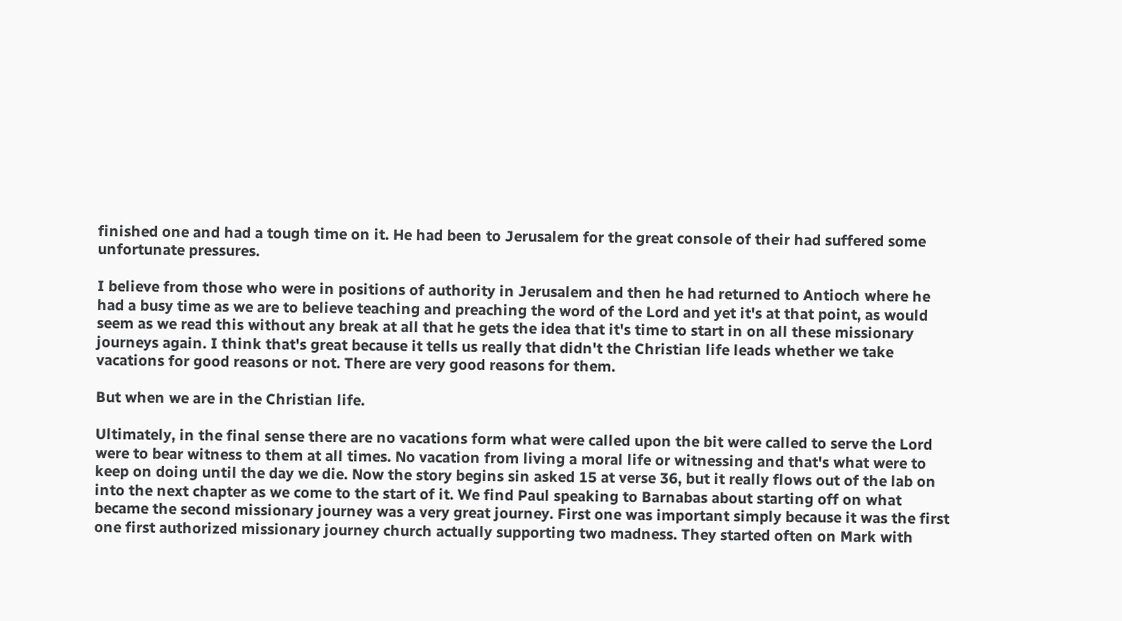finished one and had a tough time on it. He had been to Jerusalem for the great console of their had suffered some unfortunate pressures.

I believe from those who were in positions of authority in Jerusalem and then he had returned to Antioch where he had a busy time as we are to believe teaching and preaching the word of the Lord and yet it's at that point, as would seem as we read this without any break at all that he gets the idea that it's time to start in on all these missionary journeys again. I think that's great because it tells us really that didn't the Christian life leads whether we take vacations for good reasons or not. There are very good reasons for them.

But when we are in the Christian life.

Ultimately, in the final sense there are no vacations form what were called upon the bit were called to serve the Lord were to bear witness to them at all times. No vacation from living a moral life or witnessing and that's what were to keep on doing until the day we die. Now the story begins sin asked 15 at verse 36, but it really flows out of the lab on into the next chapter as we come to the start of it. We find Paul speaking to Barnabas about starting off on what became the second missionary journey was a very great journey. First one was important simply because it was the first one first authorized missionary journey church actually supporting two madness. They started often on Mark with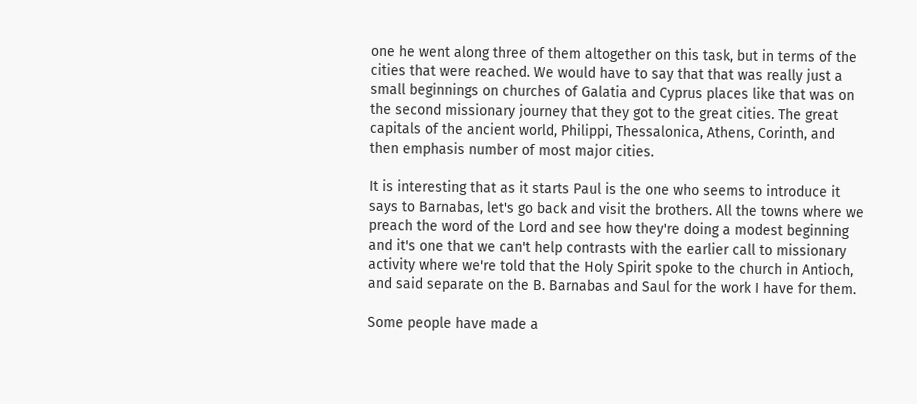one he went along three of them altogether on this task, but in terms of the cities that were reached. We would have to say that that was really just a small beginnings on churches of Galatia and Cyprus places like that was on the second missionary journey that they got to the great cities. The great capitals of the ancient world, Philippi, Thessalonica, Athens, Corinth, and then emphasis number of most major cities.

It is interesting that as it starts Paul is the one who seems to introduce it says to Barnabas, let's go back and visit the brothers. All the towns where we preach the word of the Lord and see how they're doing a modest beginning and it's one that we can't help contrasts with the earlier call to missionary activity where we're told that the Holy Spirit spoke to the church in Antioch, and said separate on the B. Barnabas and Saul for the work I have for them.

Some people have made a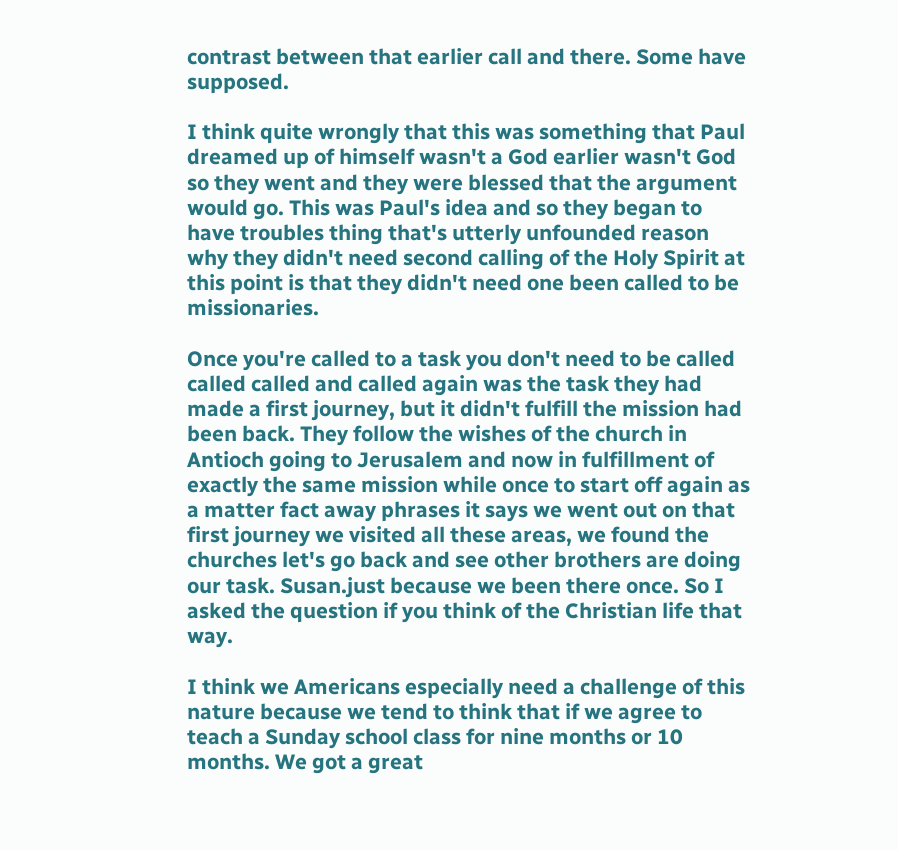contrast between that earlier call and there. Some have supposed.

I think quite wrongly that this was something that Paul dreamed up of himself wasn't a God earlier wasn't God so they went and they were blessed that the argument would go. This was Paul's idea and so they began to have troubles thing that's utterly unfounded reason why they didn't need second calling of the Holy Spirit at this point is that they didn't need one been called to be missionaries.

Once you're called to a task you don't need to be called called called and called again was the task they had made a first journey, but it didn't fulfill the mission had been back. They follow the wishes of the church in Antioch going to Jerusalem and now in fulfillment of exactly the same mission while once to start off again as a matter fact away phrases it says we went out on that first journey we visited all these areas, we found the churches let's go back and see other brothers are doing our task. Susan.just because we been there once. So I asked the question if you think of the Christian life that way.

I think we Americans especially need a challenge of this nature because we tend to think that if we agree to teach a Sunday school class for nine months or 10 months. We got a great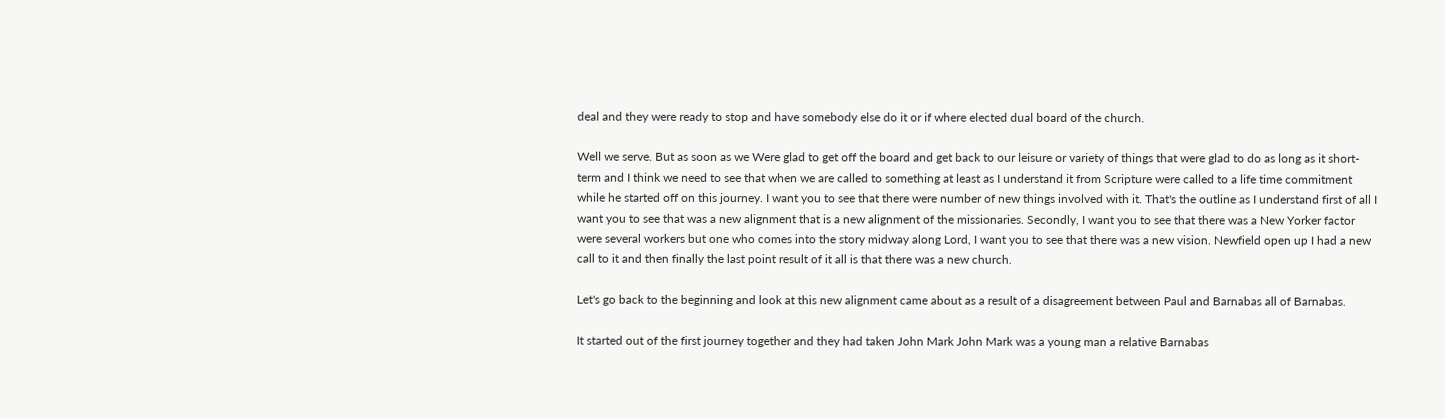deal and they were ready to stop and have somebody else do it or if where elected dual board of the church.

Well we serve. But as soon as we Were glad to get off the board and get back to our leisure or variety of things that were glad to do as long as it short-term and I think we need to see that when we are called to something at least as I understand it from Scripture were called to a life time commitment while he started off on this journey. I want you to see that there were number of new things involved with it. That's the outline as I understand first of all I want you to see that was a new alignment that is a new alignment of the missionaries. Secondly, I want you to see that there was a New Yorker factor were several workers but one who comes into the story midway along Lord, I want you to see that there was a new vision. Newfield open up I had a new call to it and then finally the last point result of it all is that there was a new church.

Let's go back to the beginning and look at this new alignment came about as a result of a disagreement between Paul and Barnabas all of Barnabas.

It started out of the first journey together and they had taken John Mark John Mark was a young man a relative Barnabas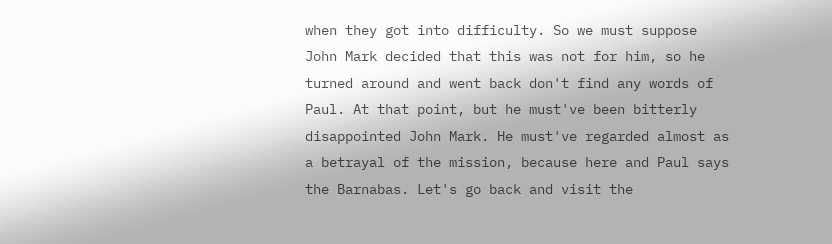when they got into difficulty. So we must suppose John Mark decided that this was not for him, so he turned around and went back don't find any words of Paul. At that point, but he must've been bitterly disappointed John Mark. He must've regarded almost as a betrayal of the mission, because here and Paul says the Barnabas. Let's go back and visit the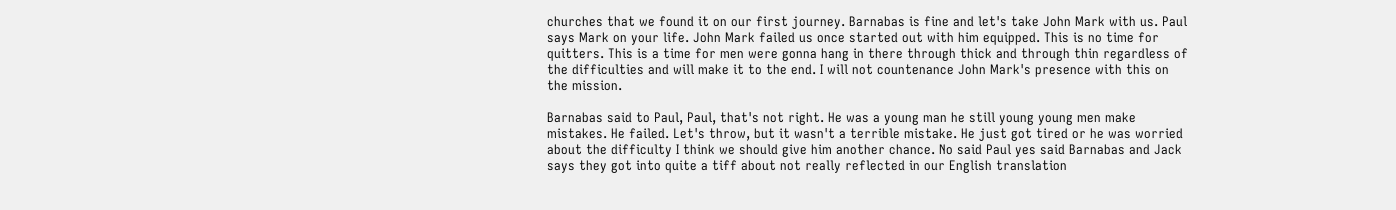churches that we found it on our first journey. Barnabas is fine and let's take John Mark with us. Paul says Mark on your life. John Mark failed us once started out with him equipped. This is no time for quitters. This is a time for men were gonna hang in there through thick and through thin regardless of the difficulties and will make it to the end. I will not countenance John Mark's presence with this on the mission.

Barnabas said to Paul, Paul, that's not right. He was a young man he still young young men make mistakes. He failed. Let's throw, but it wasn't a terrible mistake. He just got tired or he was worried about the difficulty I think we should give him another chance. No said Paul yes said Barnabas and Jack says they got into quite a tiff about not really reflected in our English translation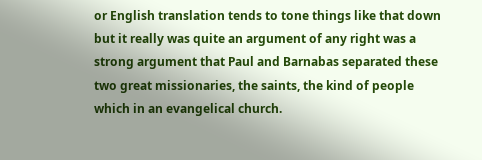or English translation tends to tone things like that down but it really was quite an argument of any right was a strong argument that Paul and Barnabas separated these two great missionaries, the saints, the kind of people which in an evangelical church.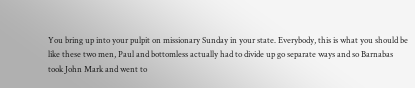You bring up into your pulpit on missionary Sunday in your state. Everybody, this is what you should be like these two men, Paul and bottomless actually had to divide up go separate ways and so Barnabas took John Mark and went to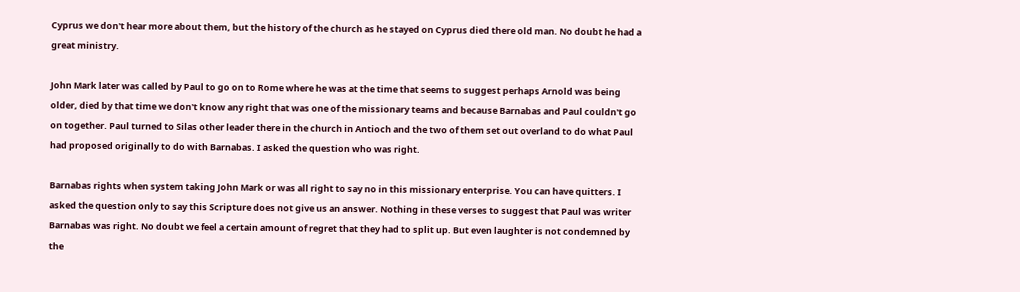Cyprus we don't hear more about them, but the history of the church as he stayed on Cyprus died there old man. No doubt he had a great ministry.

John Mark later was called by Paul to go on to Rome where he was at the time that seems to suggest perhaps Arnold was being older, died by that time we don't know any right that was one of the missionary teams and because Barnabas and Paul couldn't go on together. Paul turned to Silas other leader there in the church in Antioch and the two of them set out overland to do what Paul had proposed originally to do with Barnabas. I asked the question who was right.

Barnabas rights when system taking John Mark or was all right to say no in this missionary enterprise. You can have quitters. I asked the question only to say this Scripture does not give us an answer. Nothing in these verses to suggest that Paul was writer Barnabas was right. No doubt we feel a certain amount of regret that they had to split up. But even laughter is not condemned by the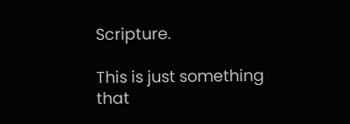Scripture.

This is just something that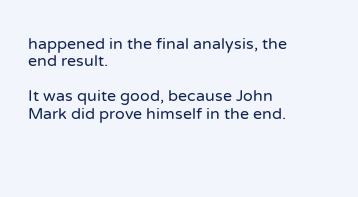happened in the final analysis, the end result.

It was quite good, because John Mark did prove himself in the end.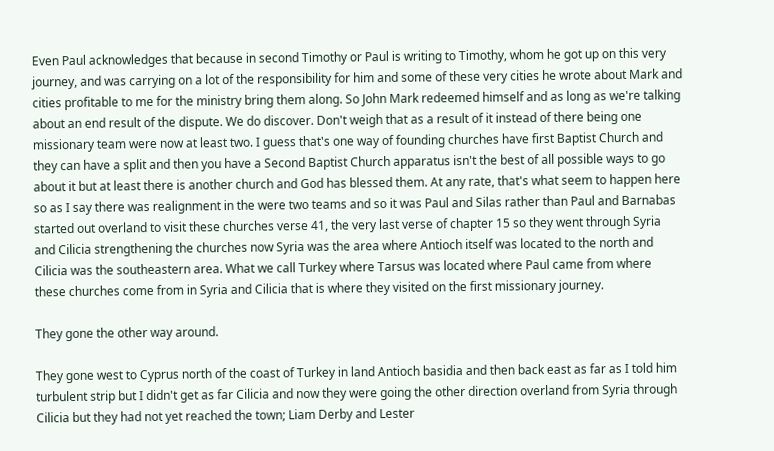Even Paul acknowledges that because in second Timothy or Paul is writing to Timothy, whom he got up on this very journey, and was carrying on a lot of the responsibility for him and some of these very cities he wrote about Mark and cities profitable to me for the ministry bring them along. So John Mark redeemed himself and as long as we're talking about an end result of the dispute. We do discover. Don't weigh that as a result of it instead of there being one missionary team were now at least two. I guess that's one way of founding churches have first Baptist Church and they can have a split and then you have a Second Baptist Church apparatus isn't the best of all possible ways to go about it but at least there is another church and God has blessed them. At any rate, that's what seem to happen here so as I say there was realignment in the were two teams and so it was Paul and Silas rather than Paul and Barnabas started out overland to visit these churches verse 41, the very last verse of chapter 15 so they went through Syria and Cilicia strengthening the churches now Syria was the area where Antioch itself was located to the north and Cilicia was the southeastern area. What we call Turkey where Tarsus was located where Paul came from where these churches come from in Syria and Cilicia that is where they visited on the first missionary journey.

They gone the other way around.

They gone west to Cyprus north of the coast of Turkey in land Antioch basidia and then back east as far as I told him turbulent strip but I didn't get as far Cilicia and now they were going the other direction overland from Syria through Cilicia but they had not yet reached the town; Liam Derby and Lester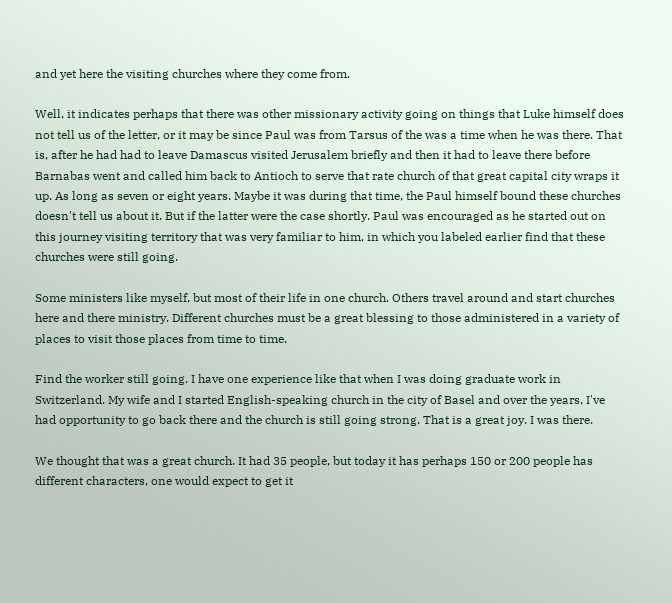and yet here the visiting churches where they come from.

Well, it indicates perhaps that there was other missionary activity going on things that Luke himself does not tell us of the letter, or it may be since Paul was from Tarsus of the was a time when he was there. That is, after he had had to leave Damascus visited Jerusalem briefly and then it had to leave there before Barnabas went and called him back to Antioch to serve that rate church of that great capital city wraps it up. As long as seven or eight years. Maybe it was during that time, the Paul himself bound these churches doesn't tell us about it. But if the latter were the case shortly. Paul was encouraged as he started out on this journey visiting territory that was very familiar to him, in which you labeled earlier find that these churches were still going.

Some ministers like myself, but most of their life in one church. Others travel around and start churches here and there ministry. Different churches must be a great blessing to those administered in a variety of places to visit those places from time to time.

Find the worker still going. I have one experience like that when I was doing graduate work in Switzerland. My wife and I started English-speaking church in the city of Basel and over the years, I've had opportunity to go back there and the church is still going strong. That is a great joy. I was there.

We thought that was a great church. It had 35 people, but today it has perhaps 150 or 200 people has different characters, one would expect to get it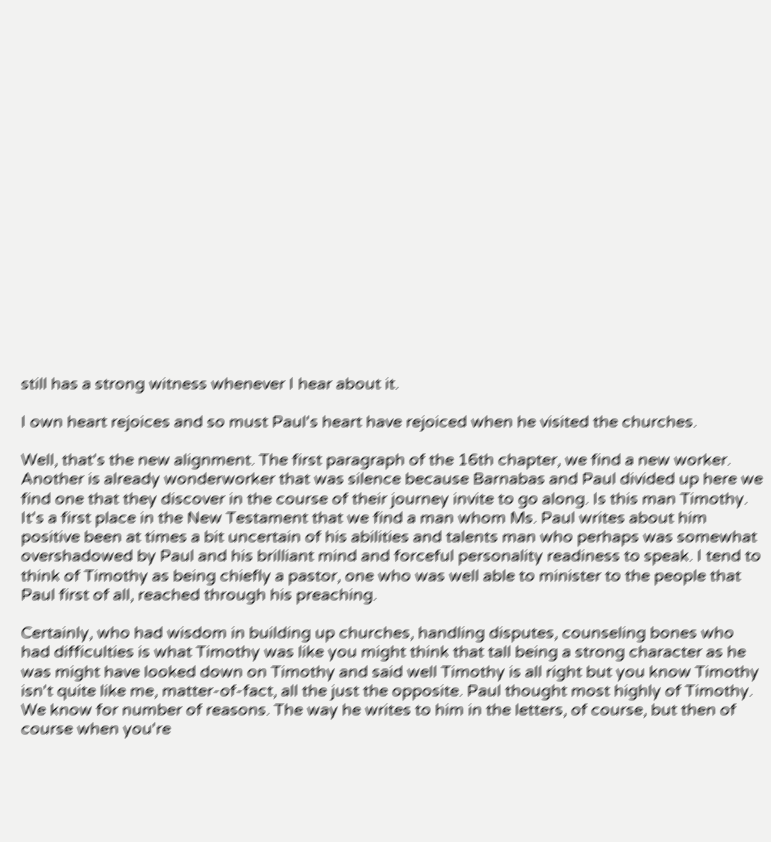still has a strong witness whenever I hear about it.

I own heart rejoices and so must Paul's heart have rejoiced when he visited the churches.

Well, that's the new alignment. The first paragraph of the 16th chapter, we find a new worker. Another is already wonderworker that was silence because Barnabas and Paul divided up here we find one that they discover in the course of their journey invite to go along. Is this man Timothy. It's a first place in the New Testament that we find a man whom Ms. Paul writes about him positive been at times a bit uncertain of his abilities and talents man who perhaps was somewhat overshadowed by Paul and his brilliant mind and forceful personality readiness to speak. I tend to think of Timothy as being chiefly a pastor, one who was well able to minister to the people that Paul first of all, reached through his preaching.

Certainly, who had wisdom in building up churches, handling disputes, counseling bones who had difficulties is what Timothy was like you might think that tall being a strong character as he was might have looked down on Timothy and said well Timothy is all right but you know Timothy isn't quite like me, matter-of-fact, all the just the opposite. Paul thought most highly of Timothy. We know for number of reasons. The way he writes to him in the letters, of course, but then of course when you're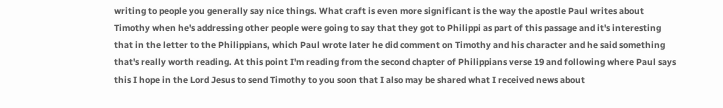writing to people you generally say nice things. What craft is even more significant is the way the apostle Paul writes about Timothy when he's addressing other people were going to say that they got to Philippi as part of this passage and it's interesting that in the letter to the Philippians, which Paul wrote later he did comment on Timothy and his character and he said something that's really worth reading. At this point I'm reading from the second chapter of Philippians verse 19 and following where Paul says this I hope in the Lord Jesus to send Timothy to you soon that I also may be shared what I received news about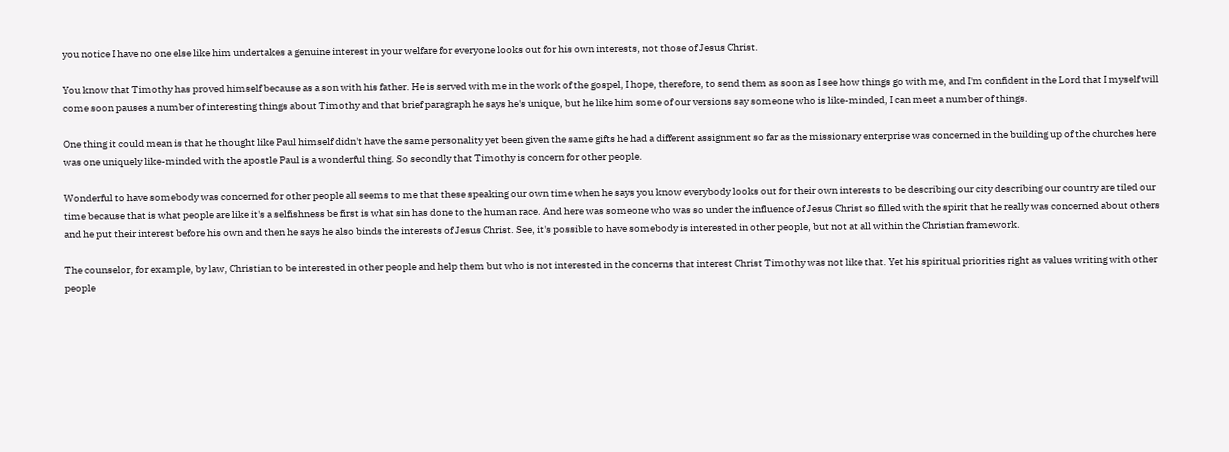you notice I have no one else like him undertakes a genuine interest in your welfare for everyone looks out for his own interests, not those of Jesus Christ.

You know that Timothy has proved himself because as a son with his father. He is served with me in the work of the gospel, I hope, therefore, to send them as soon as I see how things go with me, and I'm confident in the Lord that I myself will come soon pauses a number of interesting things about Timothy and that brief paragraph he says he's unique, but he like him some of our versions say someone who is like-minded, I can meet a number of things.

One thing it could mean is that he thought like Paul himself didn't have the same personality yet been given the same gifts he had a different assignment so far as the missionary enterprise was concerned in the building up of the churches here was one uniquely like-minded with the apostle Paul is a wonderful thing. So secondly that Timothy is concern for other people.

Wonderful to have somebody was concerned for other people all seems to me that these speaking our own time when he says you know everybody looks out for their own interests to be describing our city describing our country are tiled our time because that is what people are like it's a selfishness be first is what sin has done to the human race. And here was someone who was so under the influence of Jesus Christ so filled with the spirit that he really was concerned about others and he put their interest before his own and then he says he also binds the interests of Jesus Christ. See, it's possible to have somebody is interested in other people, but not at all within the Christian framework.

The counselor, for example, by law, Christian to be interested in other people and help them but who is not interested in the concerns that interest Christ Timothy was not like that. Yet his spiritual priorities right as values writing with other people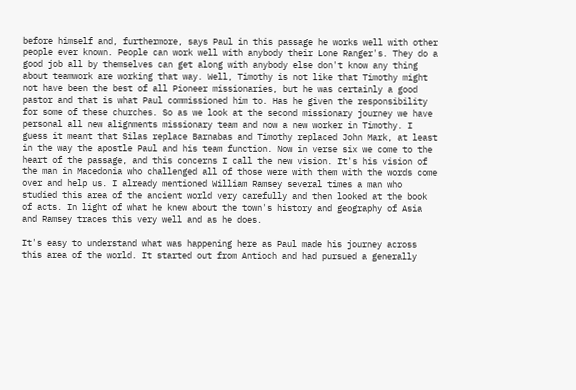before himself and, furthermore, says Paul in this passage he works well with other people ever known. People can work well with anybody their Lone Ranger's. They do a good job all by themselves can get along with anybody else don't know any thing about teamwork are working that way. Well, Timothy is not like that Timothy might not have been the best of all Pioneer missionaries, but he was certainly a good pastor and that is what Paul commissioned him to. Has he given the responsibility for some of these churches. So as we look at the second missionary journey we have personal all new alignments missionary team and now a new worker in Timothy. I guess it meant that Silas replace Barnabas and Timothy replaced John Mark, at least in the way the apostle Paul and his team function. Now in verse six we come to the heart of the passage, and this concerns I call the new vision. It's his vision of the man in Macedonia who challenged all of those were with them with the words come over and help us. I already mentioned William Ramsey several times a man who studied this area of the ancient world very carefully and then looked at the book of acts. In light of what he knew about the town's history and geography of Asia and Ramsey traces this very well and as he does.

It's easy to understand what was happening here as Paul made his journey across this area of the world. It started out from Antioch and had pursued a generally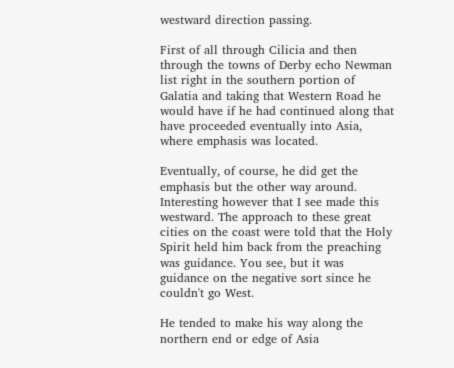westward direction passing.

First of all through Cilicia and then through the towns of Derby echo Newman list right in the southern portion of Galatia and taking that Western Road he would have if he had continued along that have proceeded eventually into Asia, where emphasis was located.

Eventually, of course, he did get the emphasis but the other way around. Interesting however that I see made this westward. The approach to these great cities on the coast were told that the Holy Spirit held him back from the preaching was guidance. You see, but it was guidance on the negative sort since he couldn't go West.

He tended to make his way along the northern end or edge of Asia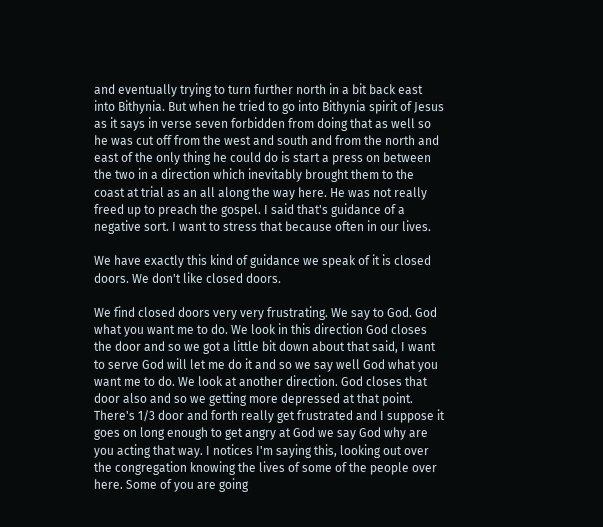and eventually trying to turn further north in a bit back east into Bithynia. But when he tried to go into Bithynia spirit of Jesus as it says in verse seven forbidden from doing that as well so he was cut off from the west and south and from the north and east of the only thing he could do is start a press on between the two in a direction which inevitably brought them to the coast at trial as an all along the way here. He was not really freed up to preach the gospel. I said that's guidance of a negative sort. I want to stress that because often in our lives.

We have exactly this kind of guidance we speak of it is closed doors. We don't like closed doors.

We find closed doors very very frustrating. We say to God. God what you want me to do. We look in this direction God closes the door and so we got a little bit down about that said, I want to serve God will let me do it and so we say well God what you want me to do. We look at another direction. God closes that door also and so we getting more depressed at that point. There's 1/3 door and forth really get frustrated and I suppose it goes on long enough to get angry at God we say God why are you acting that way. I notices I'm saying this, looking out over the congregation knowing the lives of some of the people over here. Some of you are going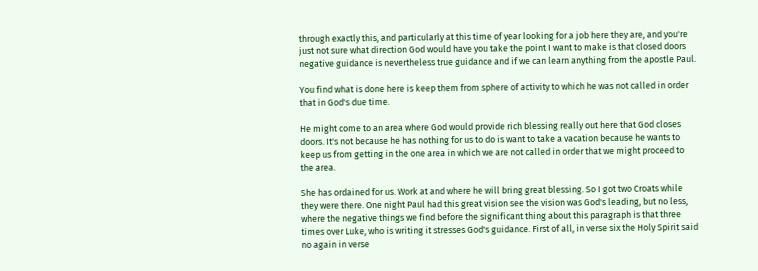through exactly this, and particularly at this time of year looking for a job here they are, and you're just not sure what direction God would have you take the point I want to make is that closed doors negative guidance is nevertheless true guidance and if we can learn anything from the apostle Paul.

You find what is done here is keep them from sphere of activity to which he was not called in order that in God's due time.

He might come to an area where God would provide rich blessing really out here that God closes doors. It's not because he has nothing for us to do is want to take a vacation because he wants to keep us from getting in the one area in which we are not called in order that we might proceed to the area.

She has ordained for us. Work at and where he will bring great blessing. So I got two Croats while they were there. One night Paul had this great vision see the vision was God's leading, but no less, where the negative things we find before the significant thing about this paragraph is that three times over Luke, who is writing it stresses God's guidance. First of all, in verse six the Holy Spirit said no again in verse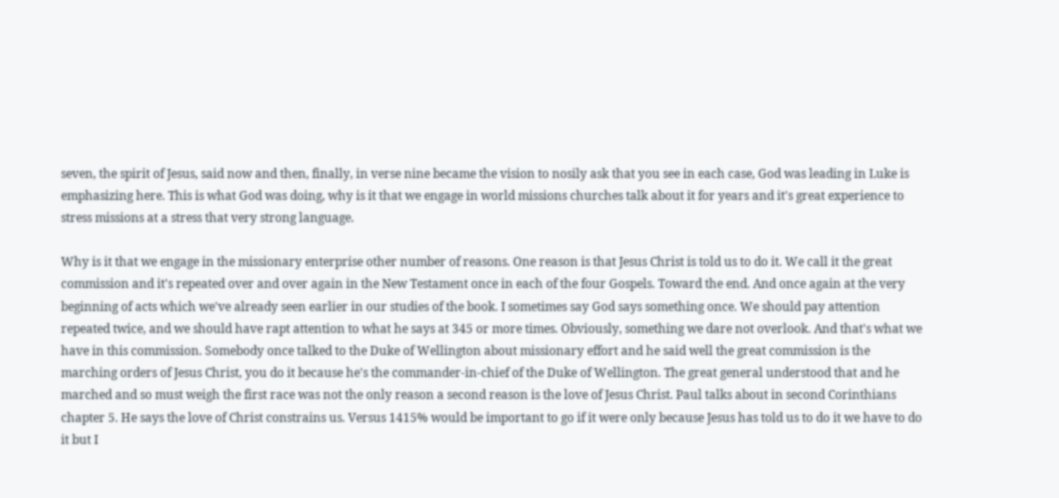seven, the spirit of Jesus, said now and then, finally, in verse nine became the vision to nosily ask that you see in each case, God was leading in Luke is emphasizing here. This is what God was doing, why is it that we engage in world missions churches talk about it for years and it's great experience to stress missions at a stress that very strong language.

Why is it that we engage in the missionary enterprise other number of reasons. One reason is that Jesus Christ is told us to do it. We call it the great commission and it's repeated over and over again in the New Testament once in each of the four Gospels. Toward the end. And once again at the very beginning of acts which we've already seen earlier in our studies of the book. I sometimes say God says something once. We should pay attention repeated twice, and we should have rapt attention to what he says at 345 or more times. Obviously, something we dare not overlook. And that's what we have in this commission. Somebody once talked to the Duke of Wellington about missionary effort and he said well the great commission is the marching orders of Jesus Christ, you do it because he's the commander-in-chief of the Duke of Wellington. The great general understood that and he marched and so must weigh the first race was not the only reason a second reason is the love of Jesus Christ. Paul talks about in second Corinthians chapter 5. He says the love of Christ constrains us. Versus 1415% would be important to go if it were only because Jesus has told us to do it we have to do it but I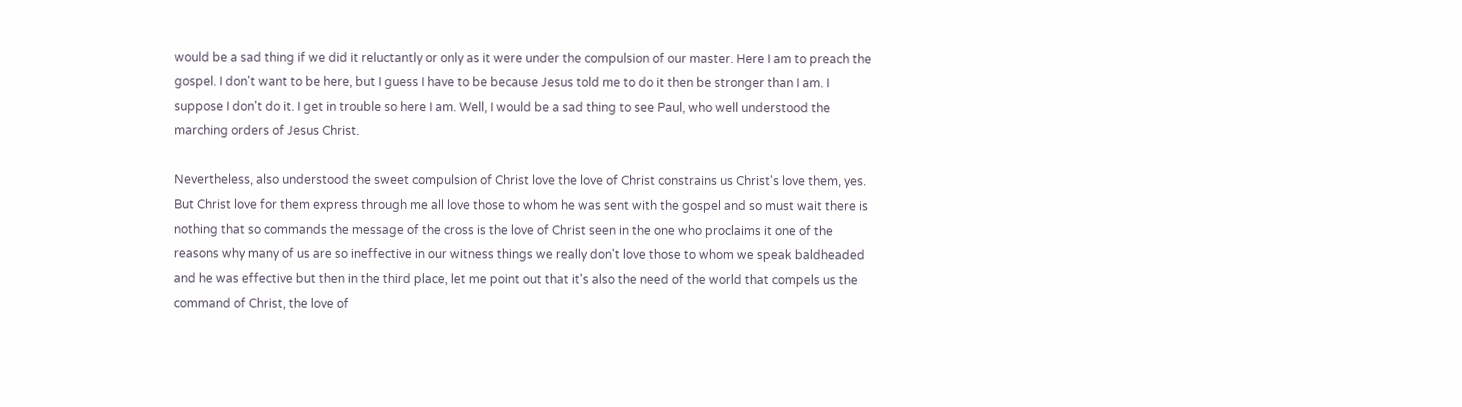would be a sad thing if we did it reluctantly or only as it were under the compulsion of our master. Here I am to preach the gospel. I don't want to be here, but I guess I have to be because Jesus told me to do it then be stronger than I am. I suppose I don't do it. I get in trouble so here I am. Well, I would be a sad thing to see Paul, who well understood the marching orders of Jesus Christ.

Nevertheless, also understood the sweet compulsion of Christ love the love of Christ constrains us Christ's love them, yes. But Christ love for them express through me all love those to whom he was sent with the gospel and so must wait there is nothing that so commands the message of the cross is the love of Christ seen in the one who proclaims it one of the reasons why many of us are so ineffective in our witness things we really don't love those to whom we speak baldheaded and he was effective but then in the third place, let me point out that it's also the need of the world that compels us the command of Christ, the love of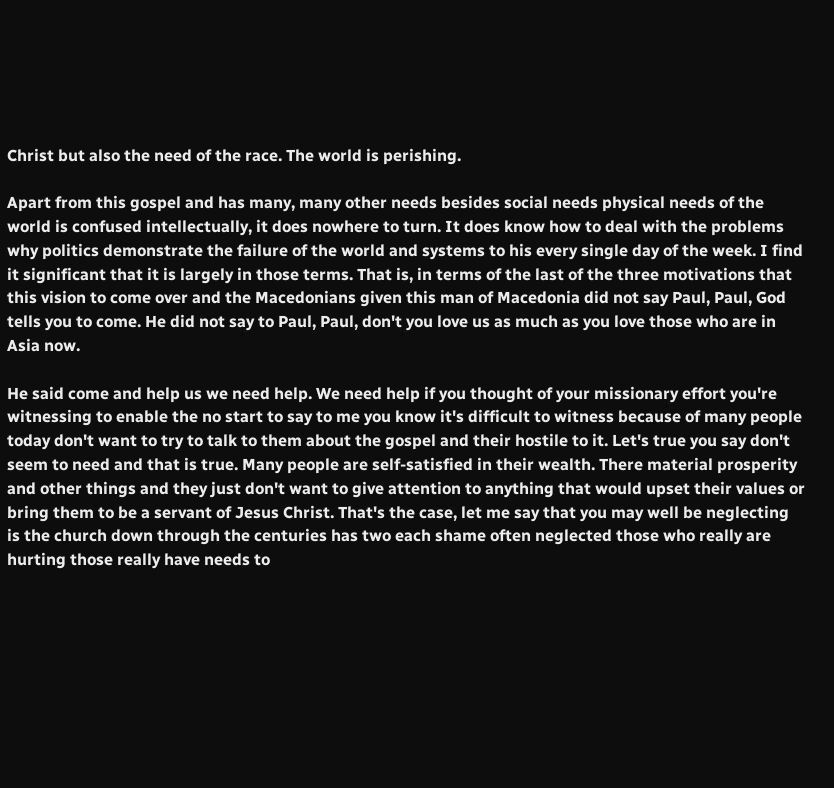Christ but also the need of the race. The world is perishing.

Apart from this gospel and has many, many other needs besides social needs physical needs of the world is confused intellectually, it does nowhere to turn. It does know how to deal with the problems why politics demonstrate the failure of the world and systems to his every single day of the week. I find it significant that it is largely in those terms. That is, in terms of the last of the three motivations that this vision to come over and the Macedonians given this man of Macedonia did not say Paul, Paul, God tells you to come. He did not say to Paul, Paul, don't you love us as much as you love those who are in Asia now.

He said come and help us we need help. We need help if you thought of your missionary effort you're witnessing to enable the no start to say to me you know it's difficult to witness because of many people today don't want to try to talk to them about the gospel and their hostile to it. Let's true you say don't seem to need and that is true. Many people are self-satisfied in their wealth. There material prosperity and other things and they just don't want to give attention to anything that would upset their values or bring them to be a servant of Jesus Christ. That's the case, let me say that you may well be neglecting is the church down through the centuries has two each shame often neglected those who really are hurting those really have needs to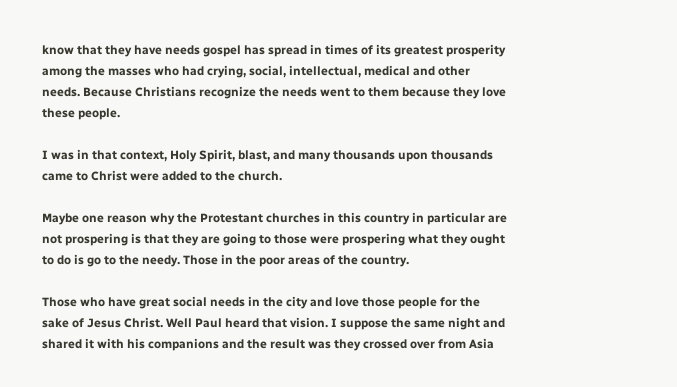know that they have needs gospel has spread in times of its greatest prosperity among the masses who had crying, social, intellectual, medical and other needs. Because Christians recognize the needs went to them because they love these people.

I was in that context, Holy Spirit, blast, and many thousands upon thousands came to Christ were added to the church.

Maybe one reason why the Protestant churches in this country in particular are not prospering is that they are going to those were prospering what they ought to do is go to the needy. Those in the poor areas of the country.

Those who have great social needs in the city and love those people for the sake of Jesus Christ. Well Paul heard that vision. I suppose the same night and shared it with his companions and the result was they crossed over from Asia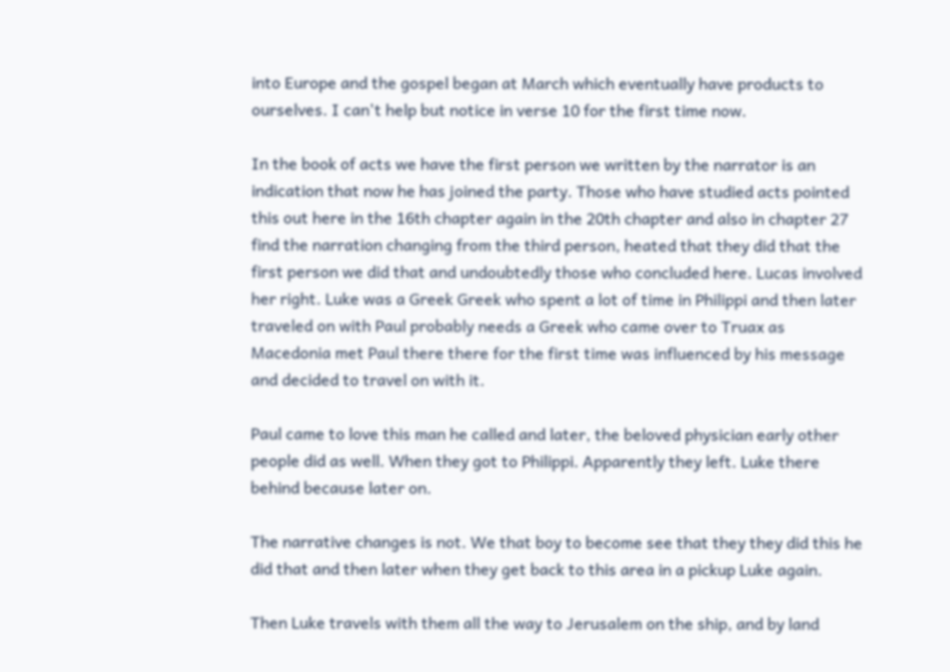into Europe and the gospel began at March which eventually have products to ourselves. I can't help but notice in verse 10 for the first time now.

In the book of acts we have the first person we written by the narrator is an indication that now he has joined the party. Those who have studied acts pointed this out here in the 16th chapter again in the 20th chapter and also in chapter 27 find the narration changing from the third person, heated that they did that the first person we did that and undoubtedly those who concluded here. Lucas involved her right. Luke was a Greek Greek who spent a lot of time in Philippi and then later traveled on with Paul probably needs a Greek who came over to Truax as Macedonia met Paul there there for the first time was influenced by his message and decided to travel on with it.

Paul came to love this man he called and later, the beloved physician early other people did as well. When they got to Philippi. Apparently they left. Luke there behind because later on.

The narrative changes is not. We that boy to become see that they they did this he did that and then later when they get back to this area in a pickup Luke again.

Then Luke travels with them all the way to Jerusalem on the ship, and by land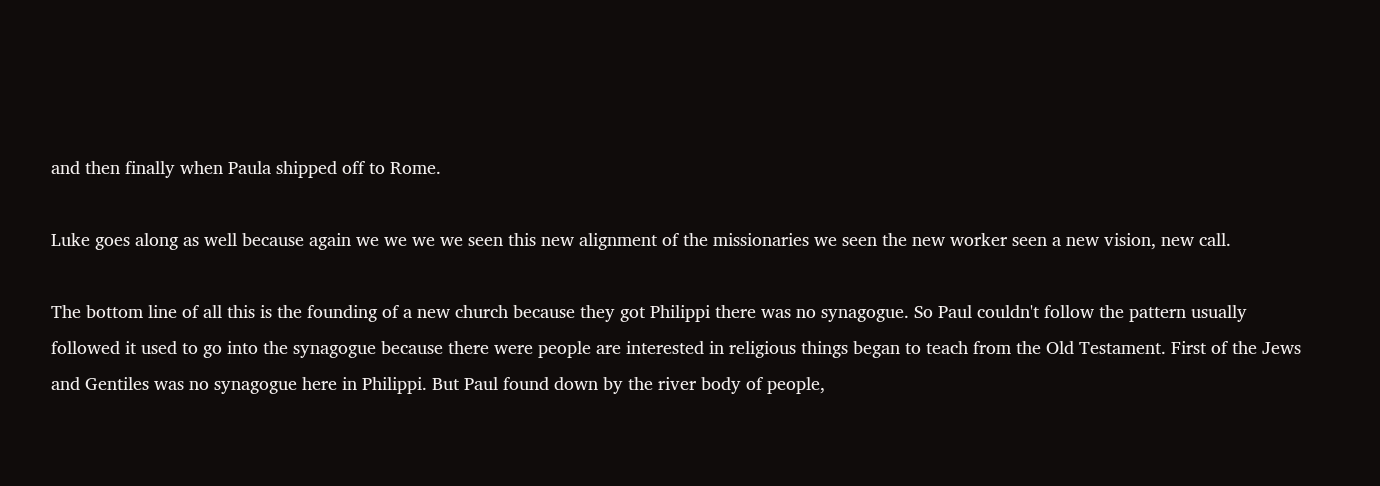and then finally when Paula shipped off to Rome.

Luke goes along as well because again we we we we seen this new alignment of the missionaries we seen the new worker seen a new vision, new call.

The bottom line of all this is the founding of a new church because they got Philippi there was no synagogue. So Paul couldn't follow the pattern usually followed it used to go into the synagogue because there were people are interested in religious things began to teach from the Old Testament. First of the Jews and Gentiles was no synagogue here in Philippi. But Paul found down by the river body of people,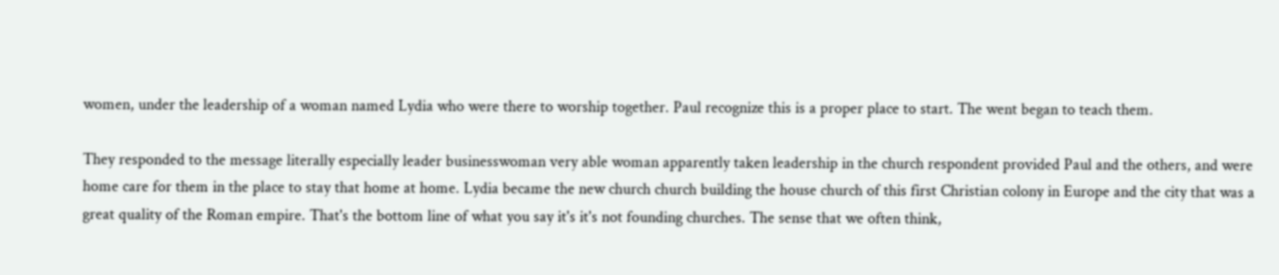women, under the leadership of a woman named Lydia who were there to worship together. Paul recognize this is a proper place to start. The went began to teach them.

They responded to the message literally especially leader businesswoman very able woman apparently taken leadership in the church respondent provided Paul and the others, and were home care for them in the place to stay that home at home. Lydia became the new church church building the house church of this first Christian colony in Europe and the city that was a great quality of the Roman empire. That's the bottom line of what you say it's it's not founding churches. The sense that we often think,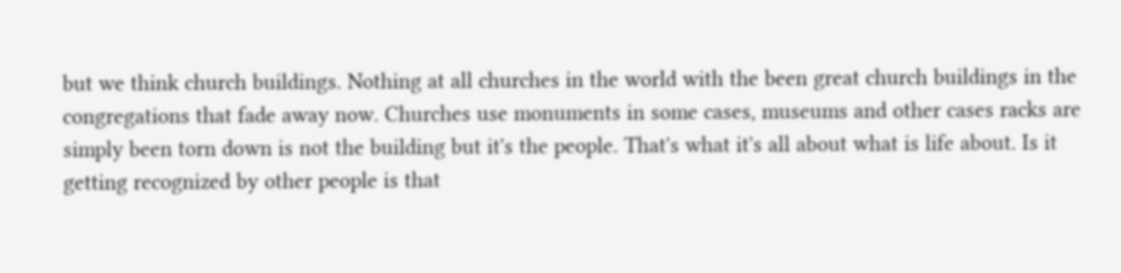but we think church buildings. Nothing at all churches in the world with the been great church buildings in the congregations that fade away now. Churches use monuments in some cases, museums and other cases racks are simply been torn down is not the building but it's the people. That's what it's all about what is life about. Is it getting recognized by other people is that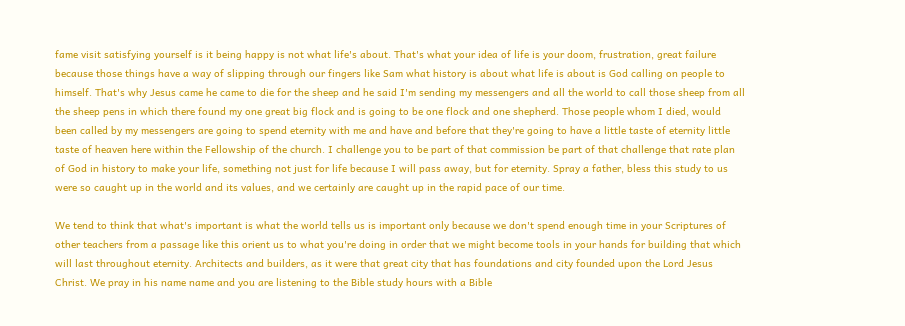fame visit satisfying yourself is it being happy is not what life's about. That's what your idea of life is your doom, frustration, great failure because those things have a way of slipping through our fingers like Sam what history is about what life is about is God calling on people to himself. That's why Jesus came he came to die for the sheep and he said I'm sending my messengers and all the world to call those sheep from all the sheep pens in which there found my one great big flock and is going to be one flock and one shepherd. Those people whom I died, would been called by my messengers are going to spend eternity with me and have and before that they're going to have a little taste of eternity little taste of heaven here within the Fellowship of the church. I challenge you to be part of that commission be part of that challenge that rate plan of God in history to make your life, something not just for life because I will pass away, but for eternity. Spray a father, bless this study to us were so caught up in the world and its values, and we certainly are caught up in the rapid pace of our time.

We tend to think that what's important is what the world tells us is important only because we don't spend enough time in your Scriptures of other teachers from a passage like this orient us to what you're doing in order that we might become tools in your hands for building that which will last throughout eternity. Architects and builders, as it were that great city that has foundations and city founded upon the Lord Jesus Christ. We pray in his name name and you are listening to the Bible study hours with a Bible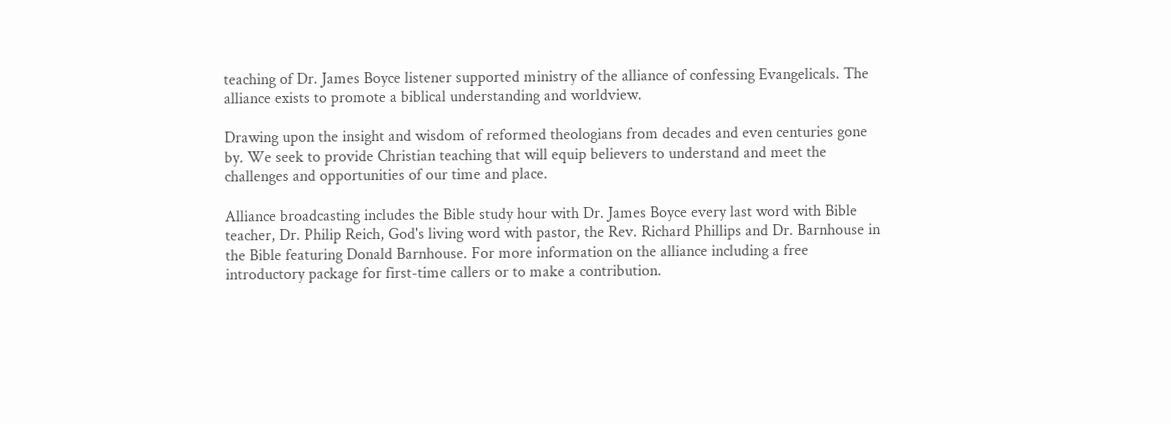teaching of Dr. James Boyce listener supported ministry of the alliance of confessing Evangelicals. The alliance exists to promote a biblical understanding and worldview.

Drawing upon the insight and wisdom of reformed theologians from decades and even centuries gone by. We seek to provide Christian teaching that will equip believers to understand and meet the challenges and opportunities of our time and place.

Alliance broadcasting includes the Bible study hour with Dr. James Boyce every last word with Bible teacher, Dr. Philip Reich, God's living word with pastor, the Rev. Richard Phillips and Dr. Barnhouse in the Bible featuring Donald Barnhouse. For more information on the alliance including a free introductory package for first-time callers or to make a contribution.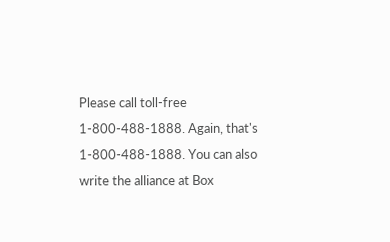Please call toll-free 1-800-488-1888. Again, that's 1-800-488-1888. You can also write the alliance at Box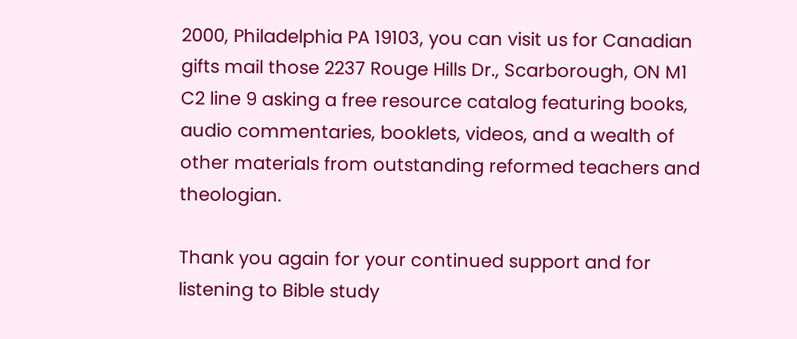2000, Philadelphia PA 19103, you can visit us for Canadian gifts mail those 2237 Rouge Hills Dr., Scarborough, ON M1 C2 line 9 asking a free resource catalog featuring books, audio commentaries, booklets, videos, and a wealth of other materials from outstanding reformed teachers and theologian.

Thank you again for your continued support and for listening to Bible study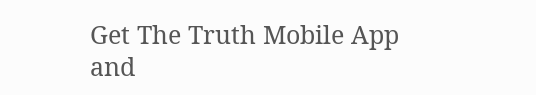Get The Truth Mobile App and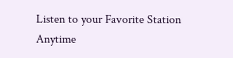Listen to your Favorite Station Anytime